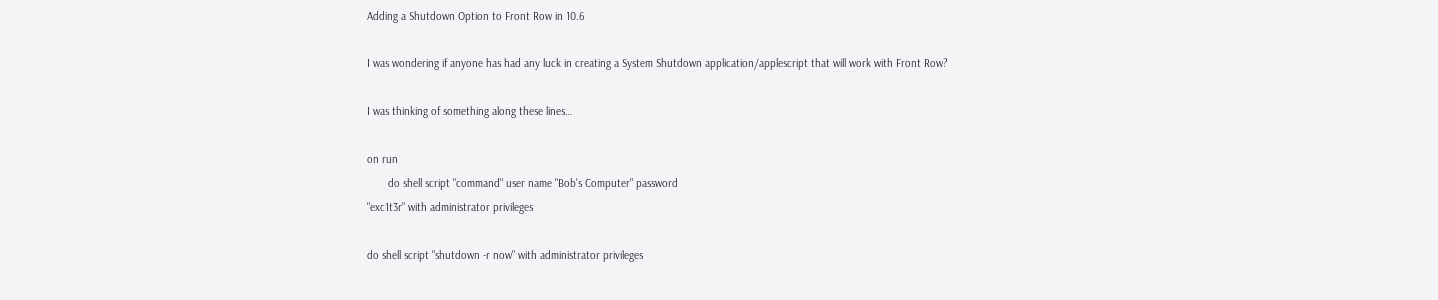Adding a Shutdown Option to Front Row in 10.6

I was wondering if anyone has had any luck in creating a System Shutdown application/applescript that will work with Front Row?

I was thinking of something along these lines…

on run
       do shell script "command" user name "Bob's Computer" password
"exc1t3r" with administrator privileges

do shell script "shutdown -r now" with administrator privileges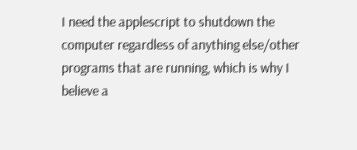I need the applescript to shutdown the computer regardless of anything else/other programs that are running, which is why I believe a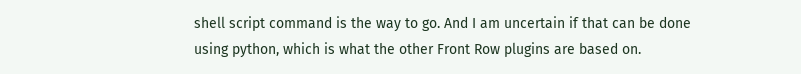shell script command is the way to go. And I am uncertain if that can be done using python, which is what the other Front Row plugins are based on.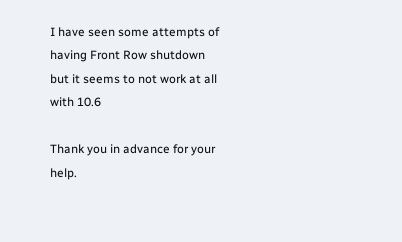I have seen some attempts of having Front Row shutdown but it seems to not work at all with 10.6

Thank you in advance for your help.